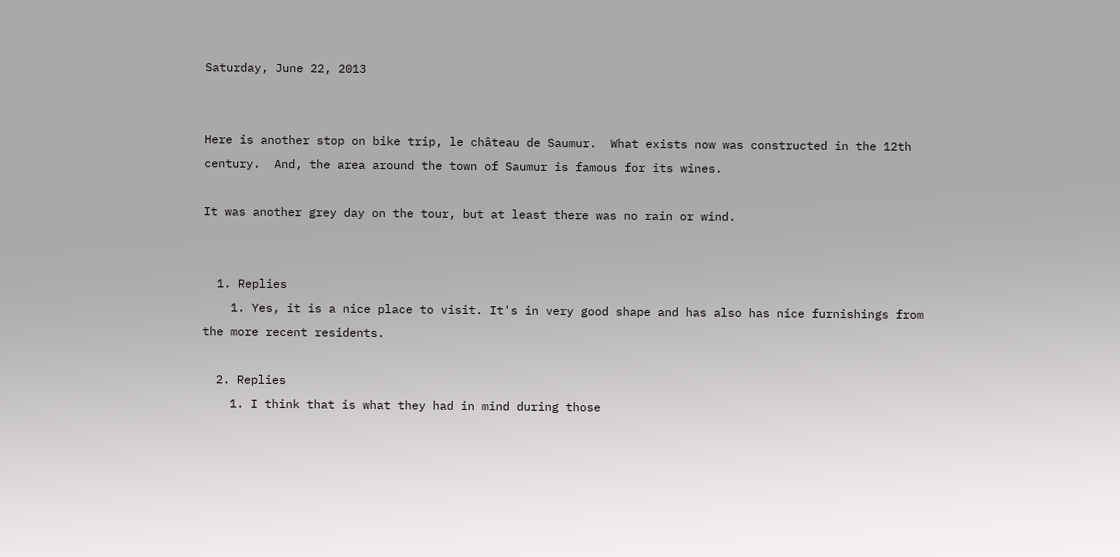Saturday, June 22, 2013


Here is another stop on bike trip, le château de Saumur.  What exists now was constructed in the 12th century.  And, the area around the town of Saumur is famous for its wines.

It was another grey day on the tour, but at least there was no rain or wind.


  1. Replies
    1. Yes, it is a nice place to visit. It's in very good shape and has also has nice furnishings from the more recent residents.

  2. Replies
    1. I think that is what they had in mind during those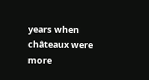years when châteaux were more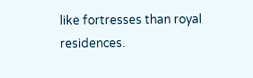like fortresses than royal residences.